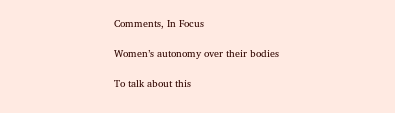Comments, In Focus

Women’s autonomy over their bodies

To talk about this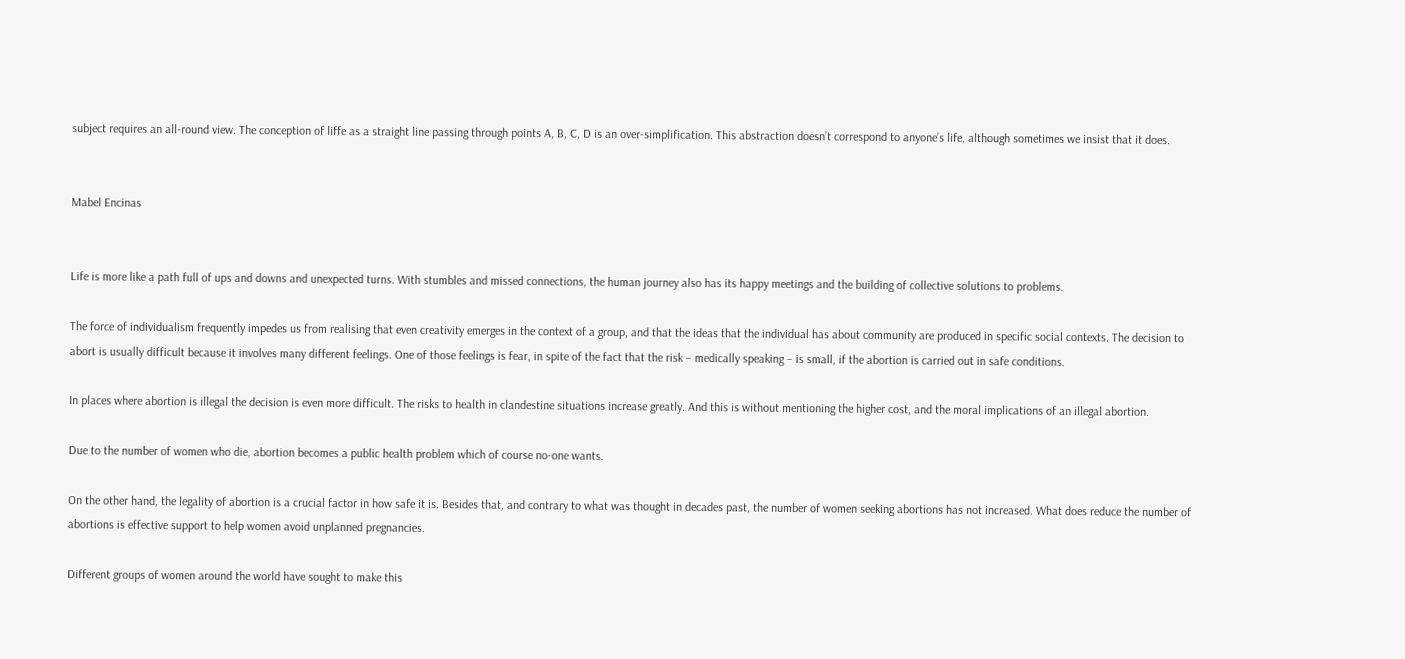subject requires an all-round view. The conception of liffe as a straight line passing through points A, B, C, D is an over-simplification. This abstraction doesn’t correspond to anyone’s life, although sometimes we insist that it does.


Mabel Encinas


Life is more like a path full of ups and downs and unexpected turns. With stumbles and missed connections, the human journey also has its happy meetings and the building of collective solutions to problems.

The force of individualism frequently impedes us from realising that even creativity emerges in the context of a group, and that the ideas that the individual has about community are produced in specific social contexts. The decision to abort is usually difficult because it involves many different feelings. One of those feelings is fear, in spite of the fact that the risk – medically speaking – is small, if the abortion is carried out in safe conditions.

In places where abortion is illegal the decision is even more difficult. The risks to health in clandestine situations increase greatly. And this is without mentioning the higher cost, and the moral implications of an illegal abortion.

Due to the number of women who die, abortion becomes a public health problem which of course no-one wants.

On the other hand, the legality of abortion is a crucial factor in how safe it is. Besides that, and contrary to what was thought in decades past, the number of women seeking abortions has not increased. What does reduce the number of abortions is effective support to help women avoid unplanned pregnancies.

Different groups of women around the world have sought to make this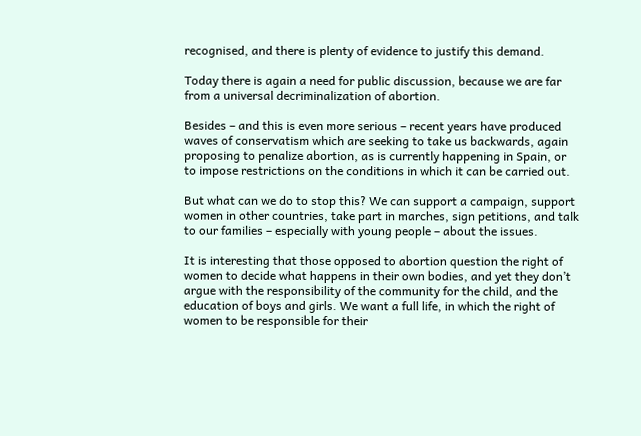recognised, and there is plenty of evidence to justify this demand.

Today there is again a need for public discussion, because we are far from a universal decriminalization of abortion.

Besides – and this is even more serious – recent years have produced waves of conservatism which are seeking to take us backwards, again proposing to penalize abortion, as is currently happening in Spain, or to impose restrictions on the conditions in which it can be carried out.

But what can we do to stop this? We can support a campaign, support women in other countries, take part in marches, sign petitions, and talk to our families – especially with young people – about the issues.

It is interesting that those opposed to abortion question the right of women to decide what happens in their own bodies, and yet they don’t argue with the responsibility of the community for the child, and the education of boys and girls. We want a full life, in which the right of women to be responsible for their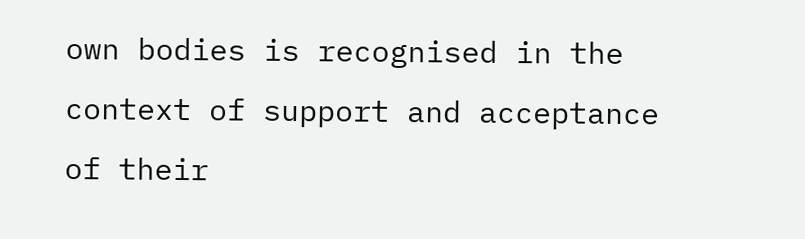own bodies is recognised in the context of support and acceptance of their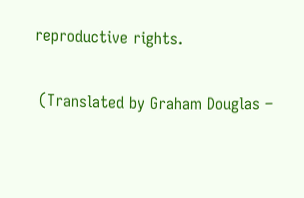reproductive rights.

 (Translated by Graham Douglas –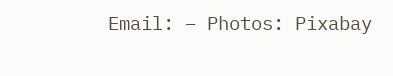Email: – Photos: Pixabay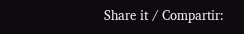Share it / Compartir: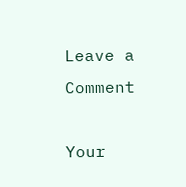Leave a Comment

Your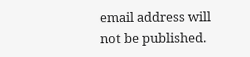email address will not be published.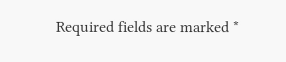Required fields are marked *